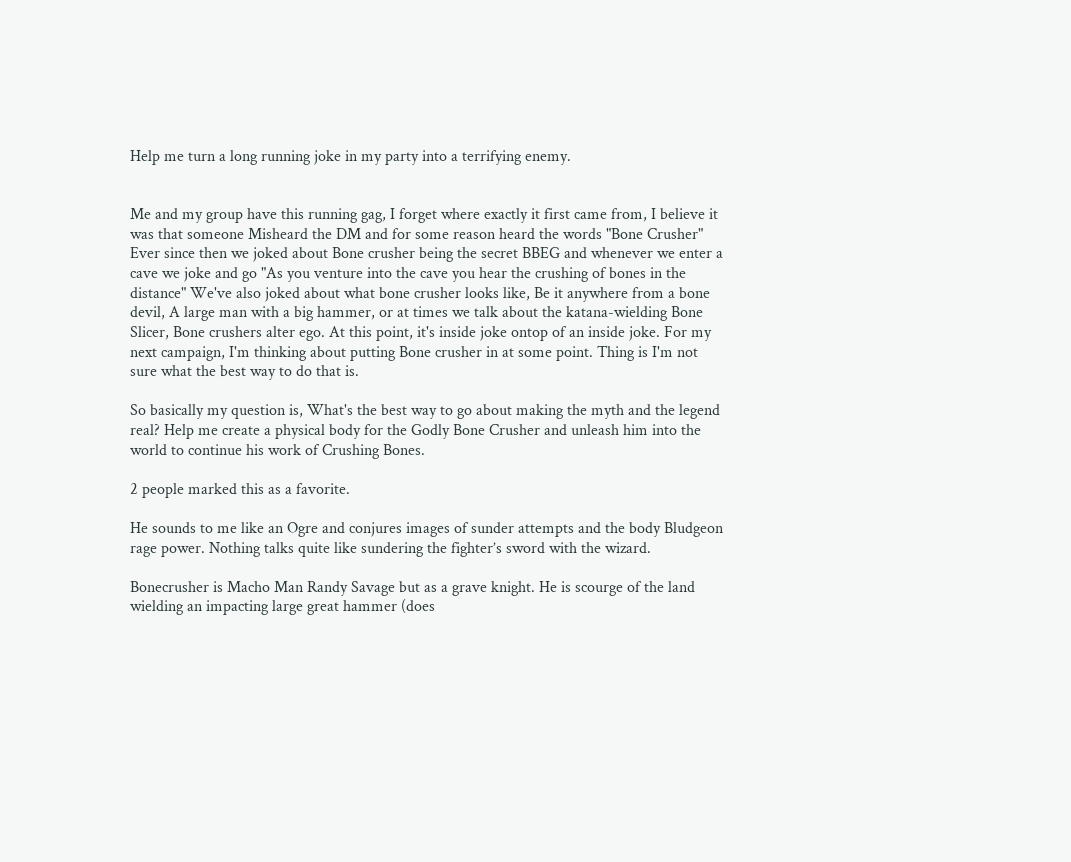Help me turn a long running joke in my party into a terrifying enemy.


Me and my group have this running gag, I forget where exactly it first came from, I believe it was that someone Misheard the DM and for some reason heard the words "Bone Crusher" Ever since then we joked about Bone crusher being the secret BBEG and whenever we enter a cave we joke and go "As you venture into the cave you hear the crushing of bones in the distance" We've also joked about what bone crusher looks like, Be it anywhere from a bone devil, A large man with a big hammer, or at times we talk about the katana-wielding Bone Slicer, Bone crushers alter ego. At this point, it's inside joke ontop of an inside joke. For my next campaign, I'm thinking about putting Bone crusher in at some point. Thing is I'm not sure what the best way to do that is.

So basically my question is, What's the best way to go about making the myth and the legend real? Help me create a physical body for the Godly Bone Crusher and unleash him into the world to continue his work of Crushing Bones.

2 people marked this as a favorite.

He sounds to me like an Ogre and conjures images of sunder attempts and the body Bludgeon rage power. Nothing talks quite like sundering the fighter’s sword with the wizard.

Bonecrusher is Macho Man Randy Savage but as a grave knight. He is scourge of the land wielding an impacting large great hammer (does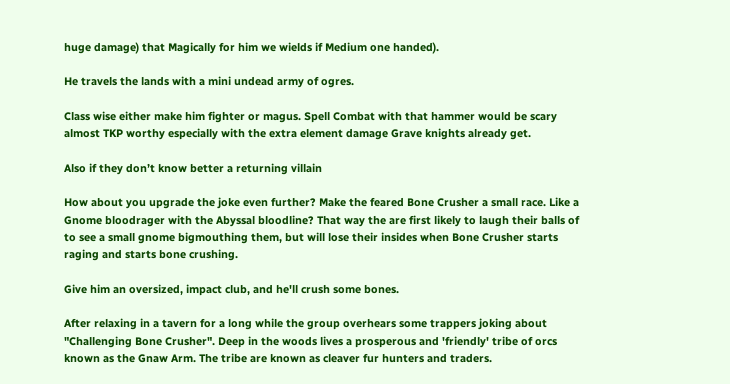huge damage) that Magically for him we wields if Medium one handed).

He travels the lands with a mini undead army of ogres.

Class wise either make him fighter or magus. Spell Combat with that hammer would be scary almost TKP worthy especially with the extra element damage Grave knights already get.

Also if they don’t know better a returning villain

How about you upgrade the joke even further? Make the feared Bone Crusher a small race. Like a Gnome bloodrager with the Abyssal bloodline? That way the are first likely to laugh their balls of to see a small gnome bigmouthing them, but will lose their insides when Bone Crusher starts raging and starts bone crushing.

Give him an oversized, impact club, and he'll crush some bones.

After relaxing in a tavern for a long while the group overhears some trappers joking about "Challenging Bone Crusher". Deep in the woods lives a prosperous and 'friendly' tribe of orcs known as the Gnaw Arm. The tribe are known as cleaver fur hunters and traders.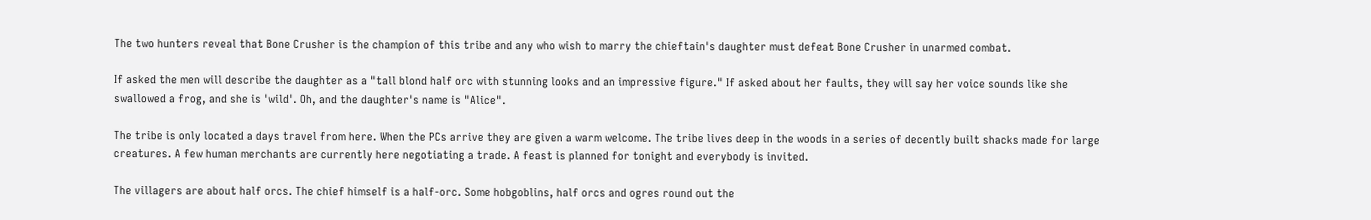The two hunters reveal that Bone Crusher is the champion of this tribe and any who wish to marry the chieftain's daughter must defeat Bone Crusher in unarmed combat.

If asked the men will describe the daughter as a "tall blond half orc with stunning looks and an impressive figure." If asked about her faults, they will say her voice sounds like she swallowed a frog, and she is 'wild'. Oh, and the daughter's name is "Alice".

The tribe is only located a days travel from here. When the PCs arrive they are given a warm welcome. The tribe lives deep in the woods in a series of decently built shacks made for large creatures. A few human merchants are currently here negotiating a trade. A feast is planned for tonight and everybody is invited.

The villagers are about half orcs. The chief himself is a half-orc. Some hobgoblins, half orcs and ogres round out the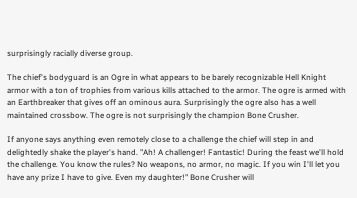surprisingly racially diverse group.

The chief's bodyguard is an Ogre in what appears to be barely recognizable Hell Knight armor with a ton of trophies from various kills attached to the armor. The ogre is armed with an Earthbreaker that gives off an ominous aura. Surprisingly the ogre also has a well maintained crossbow. The ogre is not surprisingly the champion Bone Crusher.

If anyone says anything even remotely close to a challenge the chief will step in and delightedly shake the player's hand. "Ah! A challenger! Fantastic! During the feast we'll hold the challenge. You know the rules? No weapons, no armor, no magic. If you win I'll let you have any prize I have to give. Even my daughter!" Bone Crusher will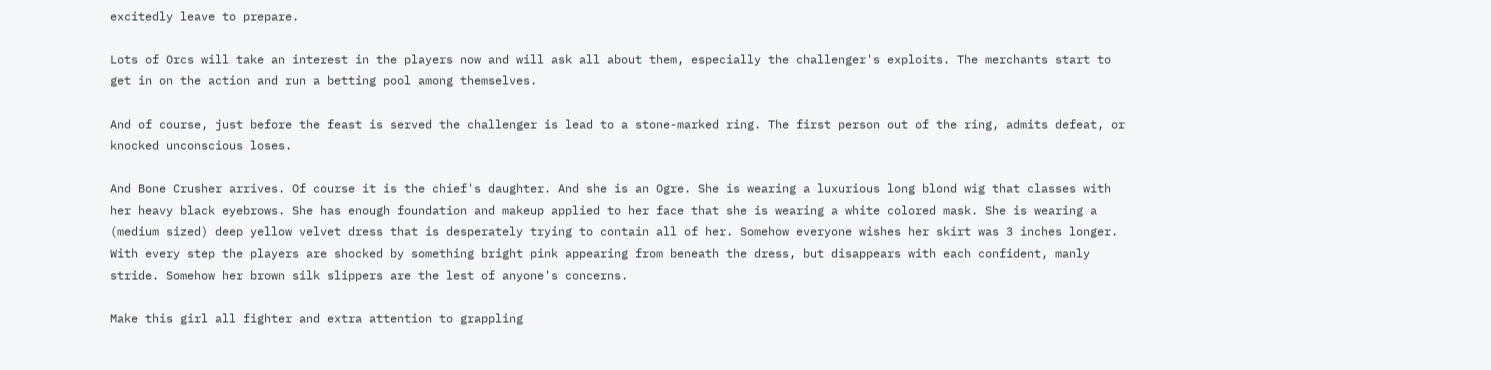excitedly leave to prepare.

Lots of Orcs will take an interest in the players now and will ask all about them, especially the challenger's exploits. The merchants start to get in on the action and run a betting pool among themselves.

And of course, just before the feast is served the challenger is lead to a stone-marked ring. The first person out of the ring, admits defeat, or knocked unconscious loses.

And Bone Crusher arrives. Of course it is the chief's daughter. And she is an Ogre. She is wearing a luxurious long blond wig that classes with her heavy black eyebrows. She has enough foundation and makeup applied to her face that she is wearing a white colored mask. She is wearing a (medium sized) deep yellow velvet dress that is desperately trying to contain all of her. Somehow everyone wishes her skirt was 3 inches longer. With every step the players are shocked by something bright pink appearing from beneath the dress, but disappears with each confident, manly stride. Somehow her brown silk slippers are the lest of anyone's concerns.

Make this girl all fighter and extra attention to grappling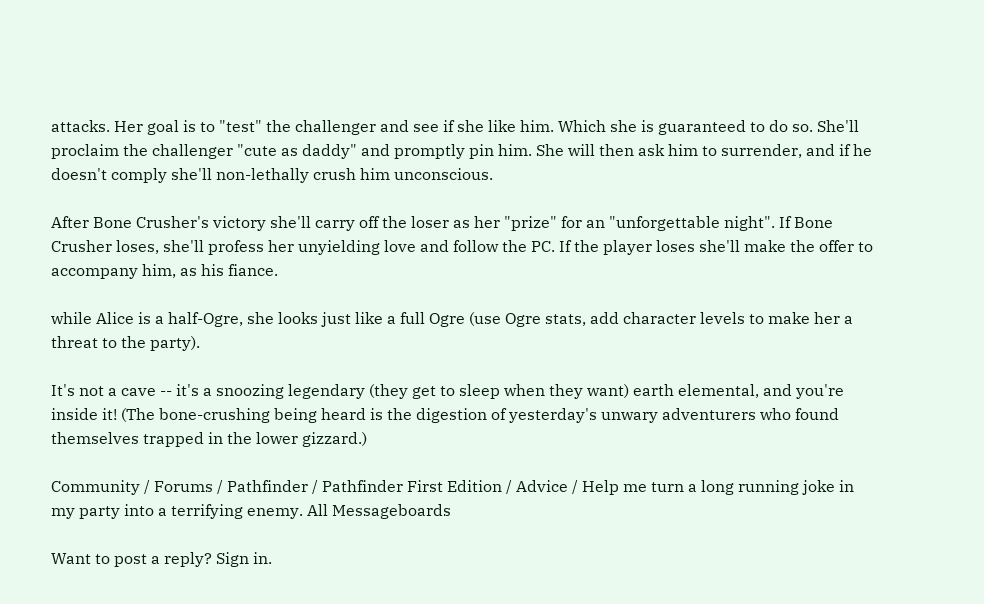attacks. Her goal is to "test" the challenger and see if she like him. Which she is guaranteed to do so. She'll proclaim the challenger "cute as daddy" and promptly pin him. She will then ask him to surrender, and if he doesn't comply she'll non-lethally crush him unconscious.

After Bone Crusher's victory she'll carry off the loser as her "prize" for an "unforgettable night". If Bone Crusher loses, she'll profess her unyielding love and follow the PC. If the player loses she'll make the offer to accompany him, as his fiance.

while Alice is a half-Ogre, she looks just like a full Ogre (use Ogre stats, add character levels to make her a threat to the party).

It's not a cave -- it's a snoozing legendary (they get to sleep when they want) earth elemental, and you're inside it! (The bone-crushing being heard is the digestion of yesterday's unwary adventurers who found themselves trapped in the lower gizzard.)

Community / Forums / Pathfinder / Pathfinder First Edition / Advice / Help me turn a long running joke in my party into a terrifying enemy. All Messageboards

Want to post a reply? Sign in.